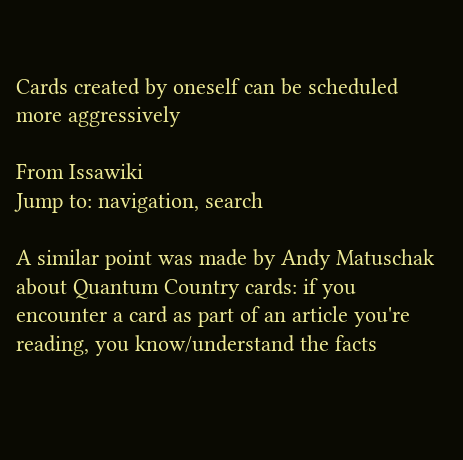Cards created by oneself can be scheduled more aggressively

From Issawiki
Jump to: navigation, search

A similar point was made by Andy Matuschak about Quantum Country cards: if you encounter a card as part of an article you're reading, you know/understand the facts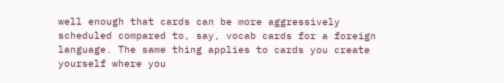well enough that cards can be more aggressively scheduled compared to, say, vocab cards for a foreign language. The same thing applies to cards you create yourself where you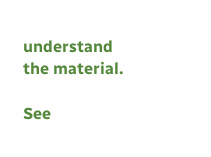understand the material.

See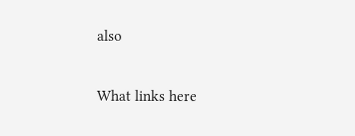also

What links here